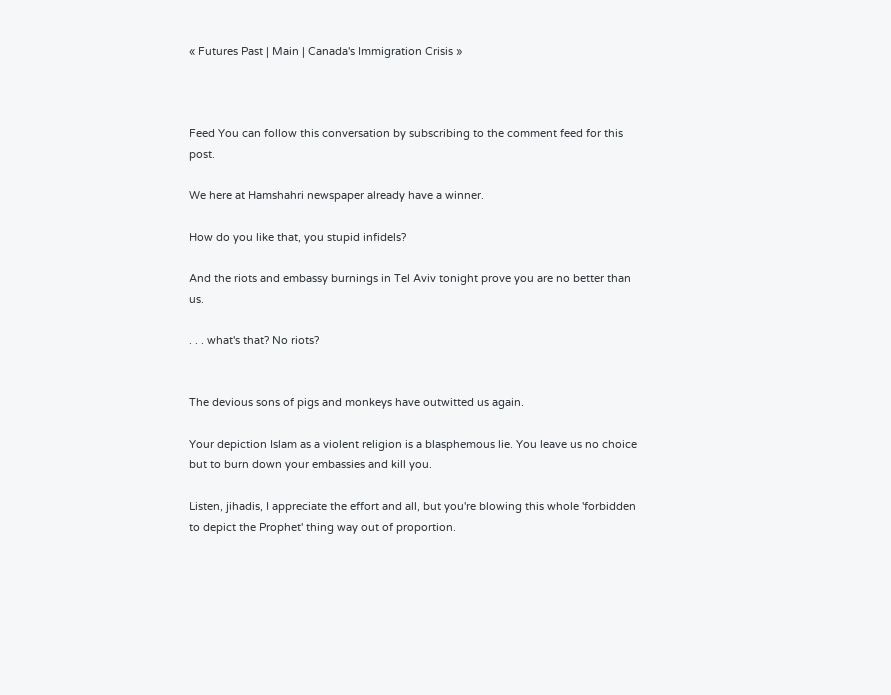« Futures Past | Main | Canada's Immigration Crisis »



Feed You can follow this conversation by subscribing to the comment feed for this post.

We here at Hamshahri newspaper already have a winner.

How do you like that, you stupid infidels?

And the riots and embassy burnings in Tel Aviv tonight prove you are no better than us.

. . . what's that? No riots?


The devious sons of pigs and monkeys have outwitted us again.

Your depiction Islam as a violent religion is a blasphemous lie. You leave us no choice but to burn down your embassies and kill you.

Listen, jihadis, I appreciate the effort and all, but you're blowing this whole 'forbidden to depict the Prophet' thing way out of proportion.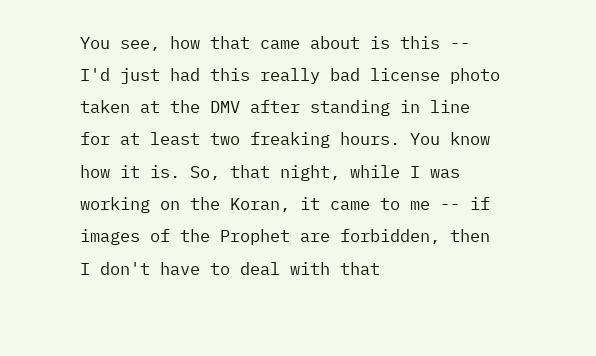You see, how that came about is this -- I'd just had this really bad license photo taken at the DMV after standing in line for at least two freaking hours. You know how it is. So, that night, while I was working on the Koran, it came to me -- if images of the Prophet are forbidden, then I don't have to deal with that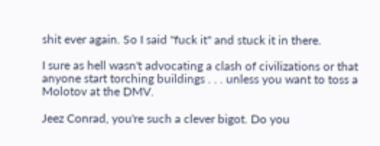shit ever again. So I said "fuck it" and stuck it in there.

I sure as hell wasn't advocating a clash of civilizations or that anyone start torching buildings . . . unless you want to toss a Molotov at the DMV.

Jeez Conrad, you're such a clever bigot. Do you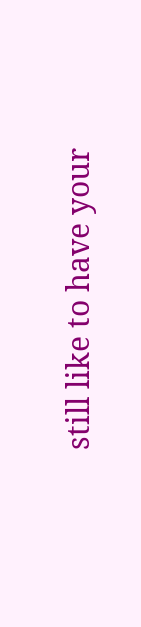still like to have your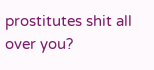prostitutes shit all over you?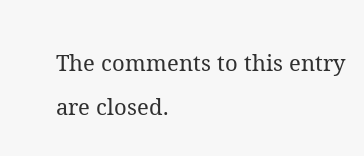The comments to this entry are closed.